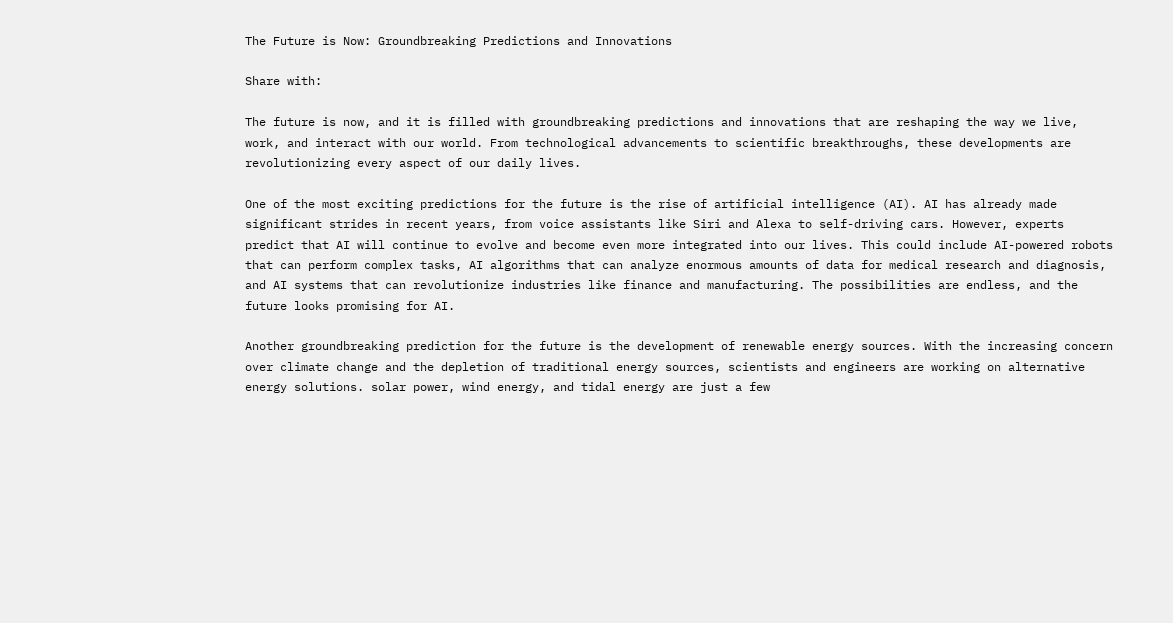The Future is Now: Groundbreaking Predictions and Innovations

Share with:

The future is now, and it is filled with groundbreaking predictions and innovations that are reshaping the way we live, work, and interact with our world. From technological advancements to scientific breakthroughs, these developments are revolutionizing every aspect of our daily lives.

One of the most exciting predictions for the future is the rise of artificial intelligence (AI). AI has already made significant strides in recent years, from voice assistants like Siri and Alexa to self-driving cars. However, experts predict that AI will continue to evolve and become even more integrated into our lives. This could include AI-powered robots that can perform complex tasks, AI algorithms that can analyze enormous amounts of data for medical research and diagnosis, and AI systems that can revolutionize industries like finance and manufacturing. The possibilities are endless, and the future looks promising for AI.

Another groundbreaking prediction for the future is the development of renewable energy sources. With the increasing concern over climate change and the depletion of traditional energy sources, scientists and engineers are working on alternative energy solutions. solar power, wind energy, and tidal energy are just a few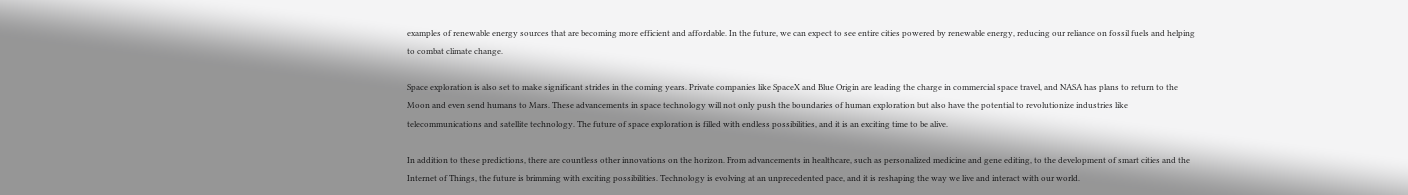examples of renewable energy sources that are becoming more efficient and affordable. In the future, we can expect to see entire cities powered by renewable energy, reducing our reliance on fossil fuels and helping to combat climate change.

Space exploration is also set to make significant strides in the coming years. Private companies like SpaceX and Blue Origin are leading the charge in commercial space travel, and NASA has plans to return to the Moon and even send humans to Mars. These advancements in space technology will not only push the boundaries of human exploration but also have the potential to revolutionize industries like telecommunications and satellite technology. The future of space exploration is filled with endless possibilities, and it is an exciting time to be alive.

In addition to these predictions, there are countless other innovations on the horizon. From advancements in healthcare, such as personalized medicine and gene editing, to the development of smart cities and the Internet of Things, the future is brimming with exciting possibilities. Technology is evolving at an unprecedented pace, and it is reshaping the way we live and interact with our world.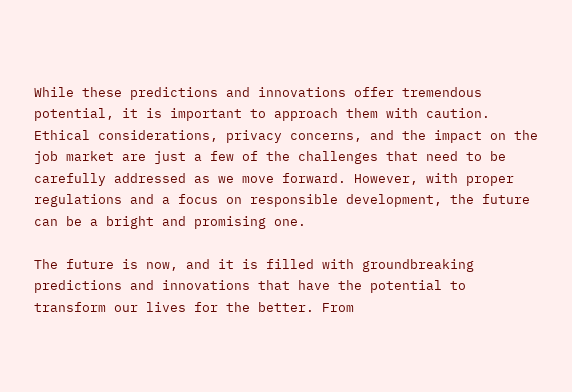While these predictions and innovations offer tremendous potential, it is important to approach them with caution. Ethical considerations, privacy concerns, and the impact on the job market are just a few of the challenges that need to be carefully addressed as we move forward. However, with proper regulations and a focus on responsible development, the future can be a bright and promising one.

The future is now, and it is filled with groundbreaking predictions and innovations that have the potential to transform our lives for the better. From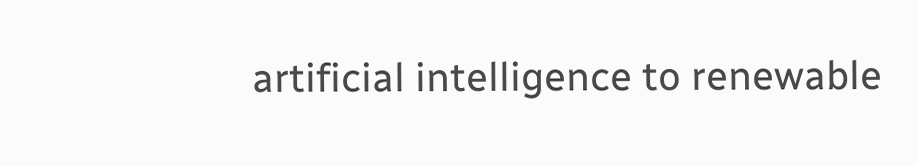artificial intelligence to renewable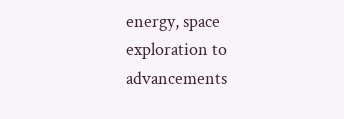energy, space exploration to advancements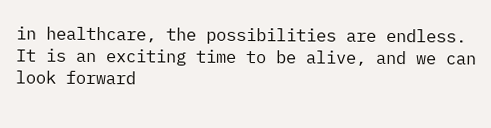in healthcare, the possibilities are endless. It is an exciting time to be alive, and we can look forward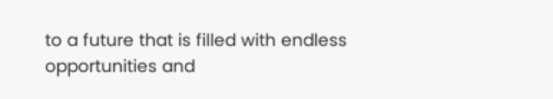to a future that is filled with endless opportunities and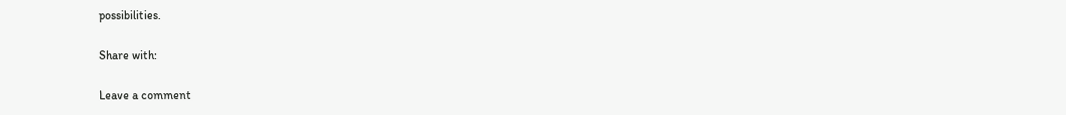possibilities.

Share with:

Leave a comment